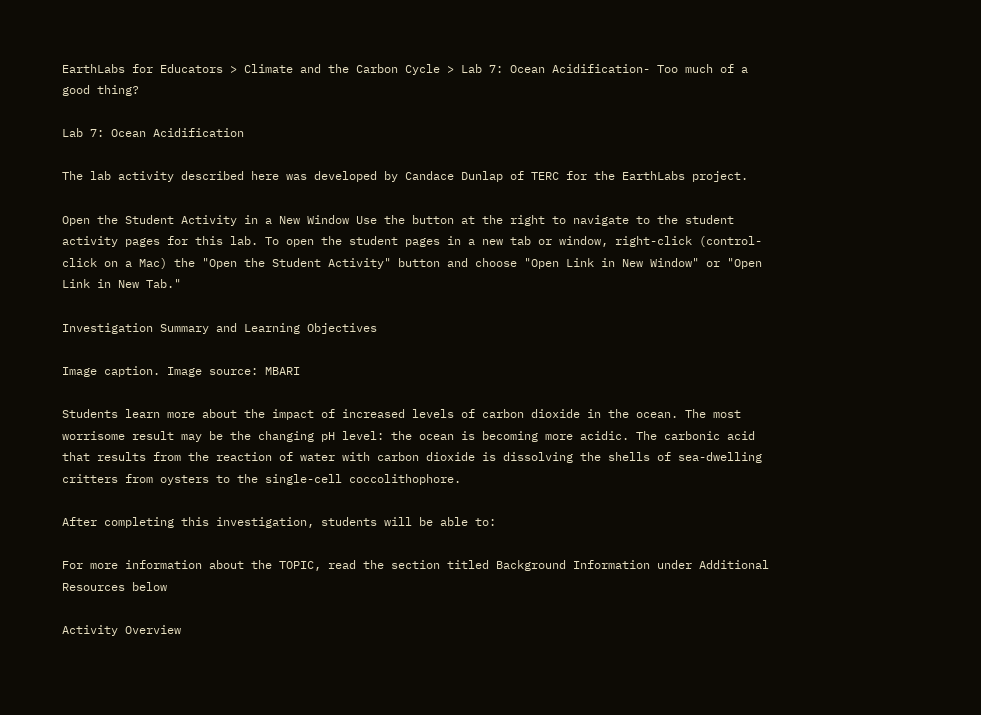EarthLabs for Educators > Climate and the Carbon Cycle > Lab 7: Ocean Acidification- Too much of a good thing?

Lab 7: Ocean Acidification

The lab activity described here was developed by Candace Dunlap of TERC for the EarthLabs project.

Open the Student Activity in a New Window Use the button at the right to navigate to the student activity pages for this lab. To open the student pages in a new tab or window, right-click (control-click on a Mac) the "Open the Student Activity" button and choose "Open Link in New Window" or "Open Link in New Tab."

Investigation Summary and Learning Objectives

Image caption. Image source: MBARI

Students learn more about the impact of increased levels of carbon dioxide in the ocean. The most worrisome result may be the changing pH level: the ocean is becoming more acidic. The carbonic acid that results from the reaction of water with carbon dioxide is dissolving the shells of sea-dwelling critters from oysters to the single-cell coccolithophore.

After completing this investigation, students will be able to:

For more information about the TOPIC, read the section titled Background Information under Additional Resources below

Activity Overview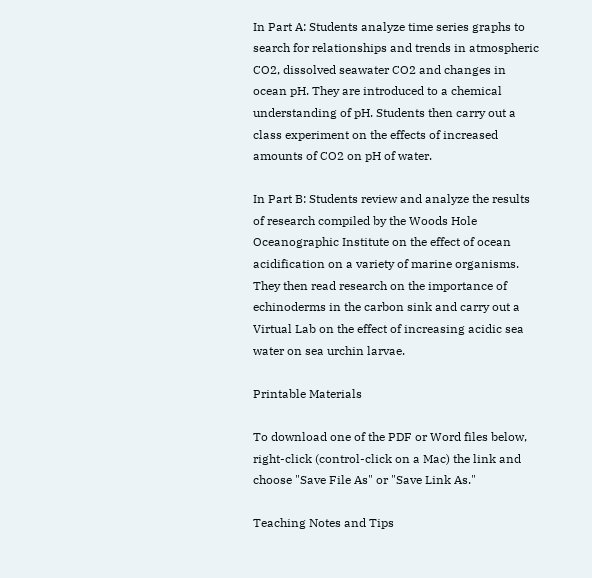In Part A: Students analyze time series graphs to search for relationships and trends in atmospheric CO2, dissolved seawater CO2 and changes in ocean pH. They are introduced to a chemical understanding of pH. Students then carry out a class experiment on the effects of increased amounts of CO2 on pH of water.

In Part B: Students review and analyze the results of research compiled by the Woods Hole Oceanographic Institute on the effect of ocean acidification on a variety of marine organisms. They then read research on the importance of echinoderms in the carbon sink and carry out a Virtual Lab on the effect of increasing acidic sea water on sea urchin larvae.

Printable Materials

To download one of the PDF or Word files below, right-click (control-click on a Mac) the link and choose "Save File As" or "Save Link As."

Teaching Notes and Tips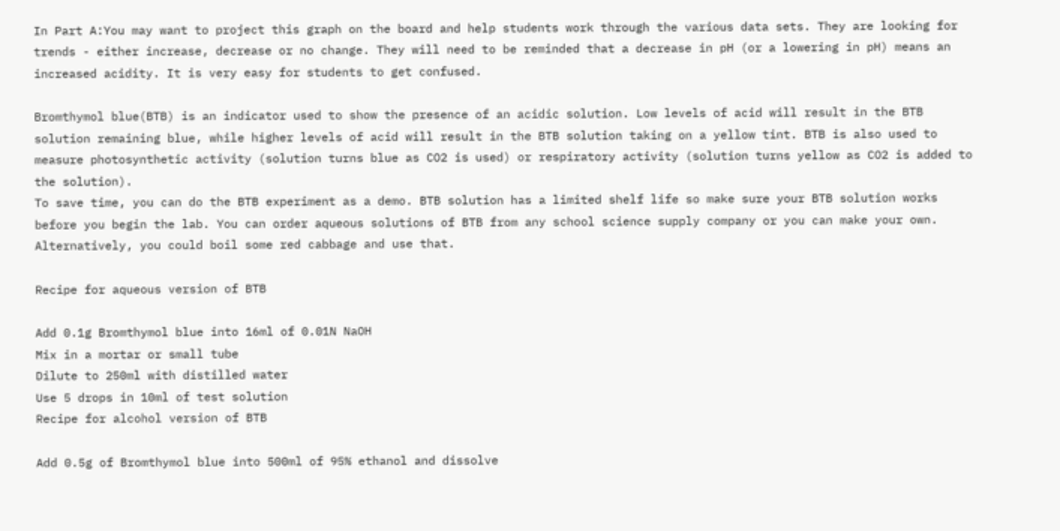In Part A:You may want to project this graph on the board and help students work through the various data sets. They are looking for trends - either increase, decrease or no change. They will need to be reminded that a decrease in pH (or a lowering in pH) means an increased acidity. It is very easy for students to get confused.

Bromthymol blue(BTB) is an indicator used to show the presence of an acidic solution. Low levels of acid will result in the BTB solution remaining blue, while higher levels of acid will result in the BTB solution taking on a yellow tint. BTB is also used to measure photosynthetic activity (solution turns blue as CO2 is used) or respiratory activity (solution turns yellow as CO2 is added to the solution).
To save time, you can do the BTB experiment as a demo. BTB solution has a limited shelf life so make sure your BTB solution works before you begin the lab. You can order aqueous solutions of BTB from any school science supply company or you can make your own. Alternatively, you could boil some red cabbage and use that.

Recipe for aqueous version of BTB

Add 0.1g Bromthymol blue into 16ml of 0.01N NaOH
Mix in a mortar or small tube
Dilute to 250ml with distilled water
Use 5 drops in 10ml of test solution
Recipe for alcohol version of BTB

Add 0.5g of Bromthymol blue into 500ml of 95% ethanol and dissolve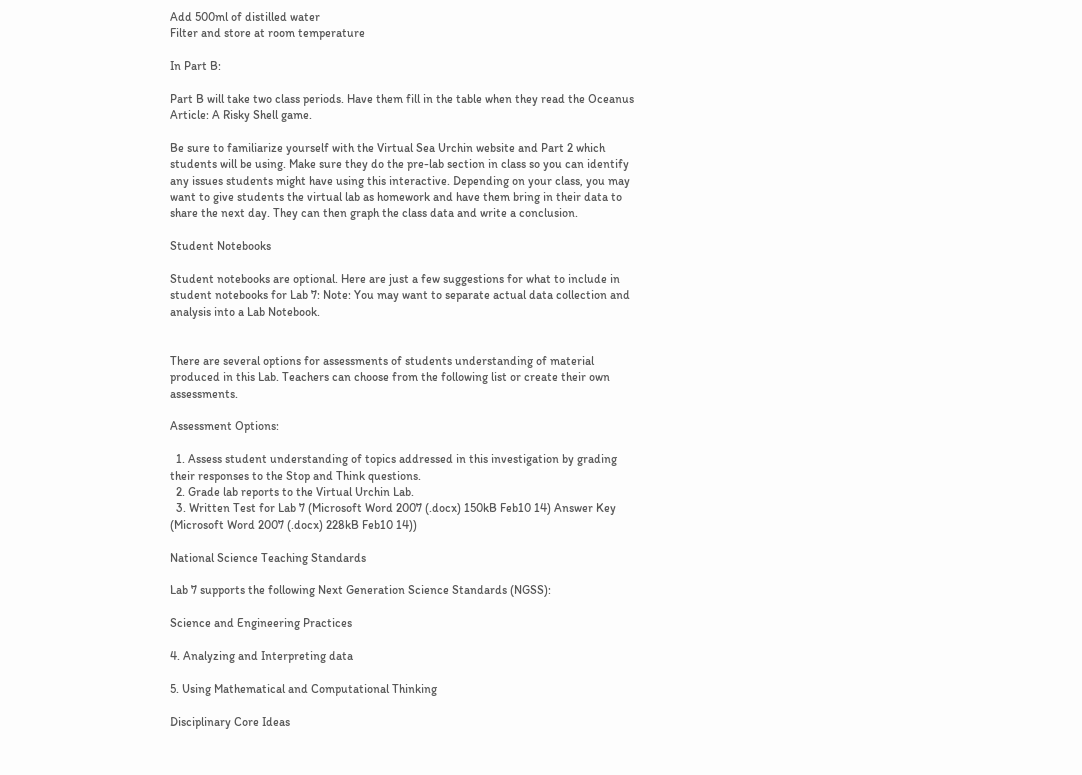Add 500ml of distilled water
Filter and store at room temperature

In Part B:

Part B will take two class periods. Have them fill in the table when they read the Oceanus Article: A Risky Shell game.

Be sure to familiarize yourself with the Virtual Sea Urchin website and Part 2 which students will be using. Make sure they do the pre-lab section in class so you can identify any issues students might have using this interactive. Depending on your class, you may want to give students the virtual lab as homework and have them bring in their data to share the next day. They can then graph the class data and write a conclusion.

Student Notebooks

Student notebooks are optional. Here are just a few suggestions for what to include in student notebooks for Lab 7: Note: You may want to separate actual data collection and analysis into a Lab Notebook.


There are several options for assessments of students understanding of material produced in this Lab. Teachers can choose from the following list or create their own assessments.

Assessment Options:

  1. Assess student understanding of topics addressed in this investigation by grading their responses to the Stop and Think questions.
  2. Grade lab reports to the Virtual Urchin Lab.
  3. Written Test for Lab 7 (Microsoft Word 2007 (.docx) 150kB Feb10 14) Answer Key (Microsoft Word 2007 (.docx) 228kB Feb10 14))

National Science Teaching Standards

Lab 7 supports the following Next Generation Science Standards (NGSS):

Science and Engineering Practices

4. Analyzing and Interpreting data

5. Using Mathematical and Computational Thinking

Disciplinary Core Ideas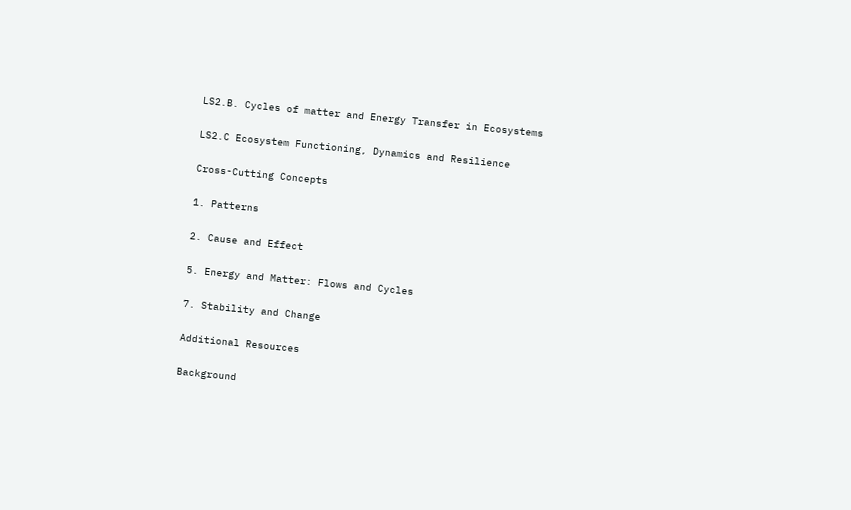LS2.B. Cycles of matter and Energy Transfer in Ecosystems

LS2.C Ecosystem Functioning, Dynamics and Resilience

Cross-Cutting Concepts

1. Patterns

2. Cause and Effect

5. Energy and Matter: Flows and Cycles

7. Stability and Change

Additional Resources

Background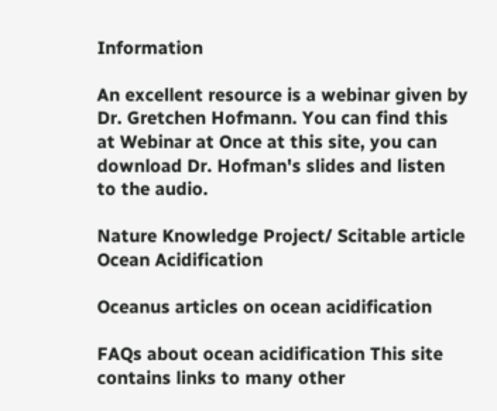Information

An excellent resource is a webinar given by Dr. Gretchen Hofmann. You can find this at Webinar at Once at this site, you can download Dr. Hofman's slides and listen to the audio.

Nature Knowledge Project/ Scitable article Ocean Acidification

Oceanus articles on ocean acidification

FAQs about ocean acidification This site contains links to many other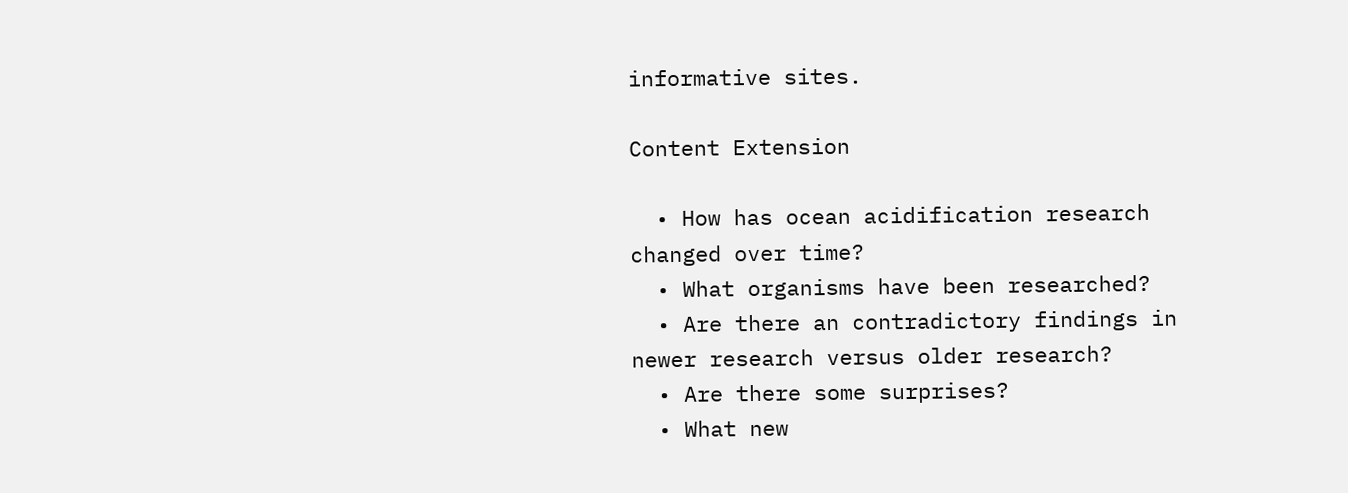informative sites.

Content Extension

  • How has ocean acidification research changed over time?
  • What organisms have been researched?
  • Are there an contradictory findings in newer research versus older research?
  • Are there some surprises?
  • What new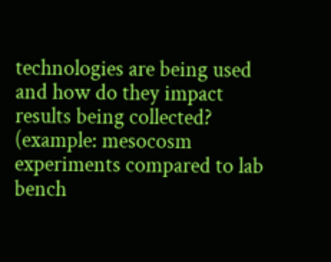technologies are being used and how do they impact results being collected? (example: mesocosm experiments compared to lab bench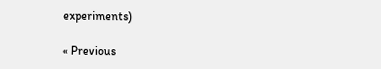experiments)

« Previous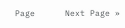Page      Next Page »